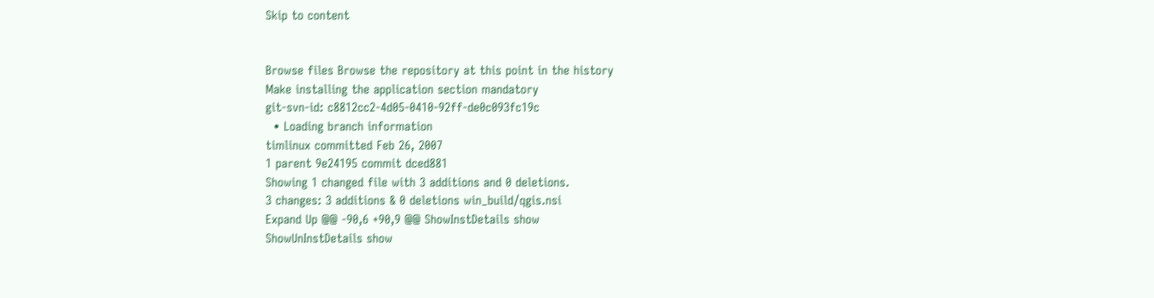Skip to content


Browse files Browse the repository at this point in the history
Make installing the application section mandatory
git-svn-id: c8812cc2-4d05-0410-92ff-de0c093fc19c
  • Loading branch information
timlinux committed Feb 26, 2007
1 parent 9e24195 commit dced881
Showing 1 changed file with 3 additions and 0 deletions.
3 changes: 3 additions & 0 deletions win_build/qgis.nsi
Expand Up @@ -90,6 +90,9 @@ ShowInstDetails show
ShowUnInstDetails show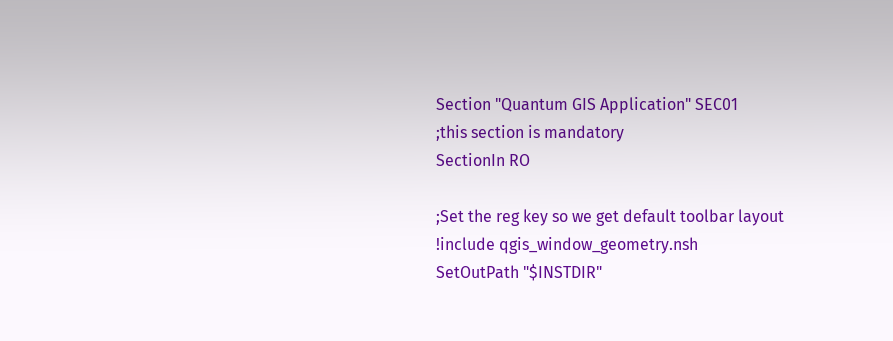Section "Quantum GIS Application" SEC01
;this section is mandatory
SectionIn RO

;Set the reg key so we get default toolbar layout
!include qgis_window_geometry.nsh
SetOutPath "$INSTDIR"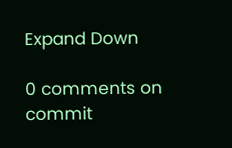Expand Down

0 comments on commit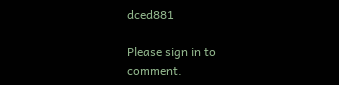dced881

Please sign in to comment.